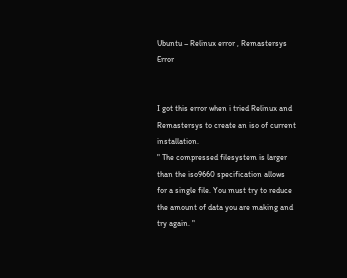Ubuntu – Relinux error , Remastersys Error


I got this error when i tried Relinux and Remastersys to create an iso of current installation.
" The compressed filesystem is larger than the iso9660 specification allows for a single file. You must try to reduce the amount of data you are making and try again. "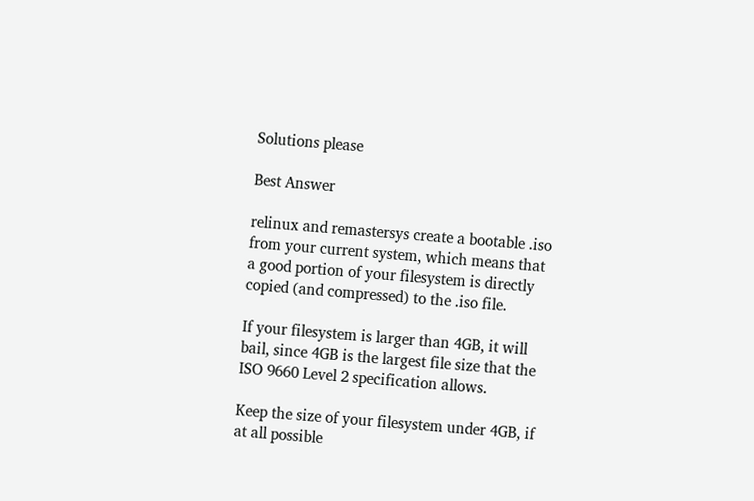Solutions please

Best Answer

relinux and remastersys create a bootable .iso from your current system, which means that a good portion of your filesystem is directly copied (and compressed) to the .iso file.

If your filesystem is larger than 4GB, it will bail, since 4GB is the largest file size that the ISO 9660 Level 2 specification allows.

Keep the size of your filesystem under 4GB, if at all possible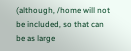(although, /home will not be included, so that can be as large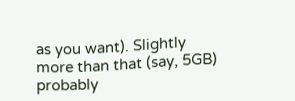as you want). Slightly more than that (say, 5GB) probably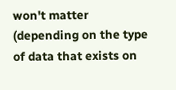won't matter (depending on the type of data that exists on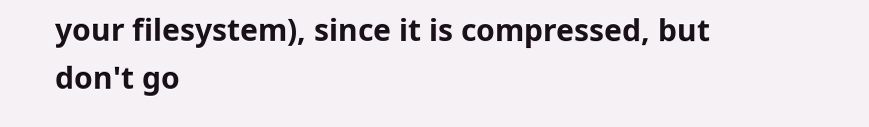your filesystem), since it is compressed, but don't go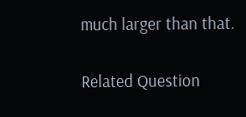much larger than that.

Related Question